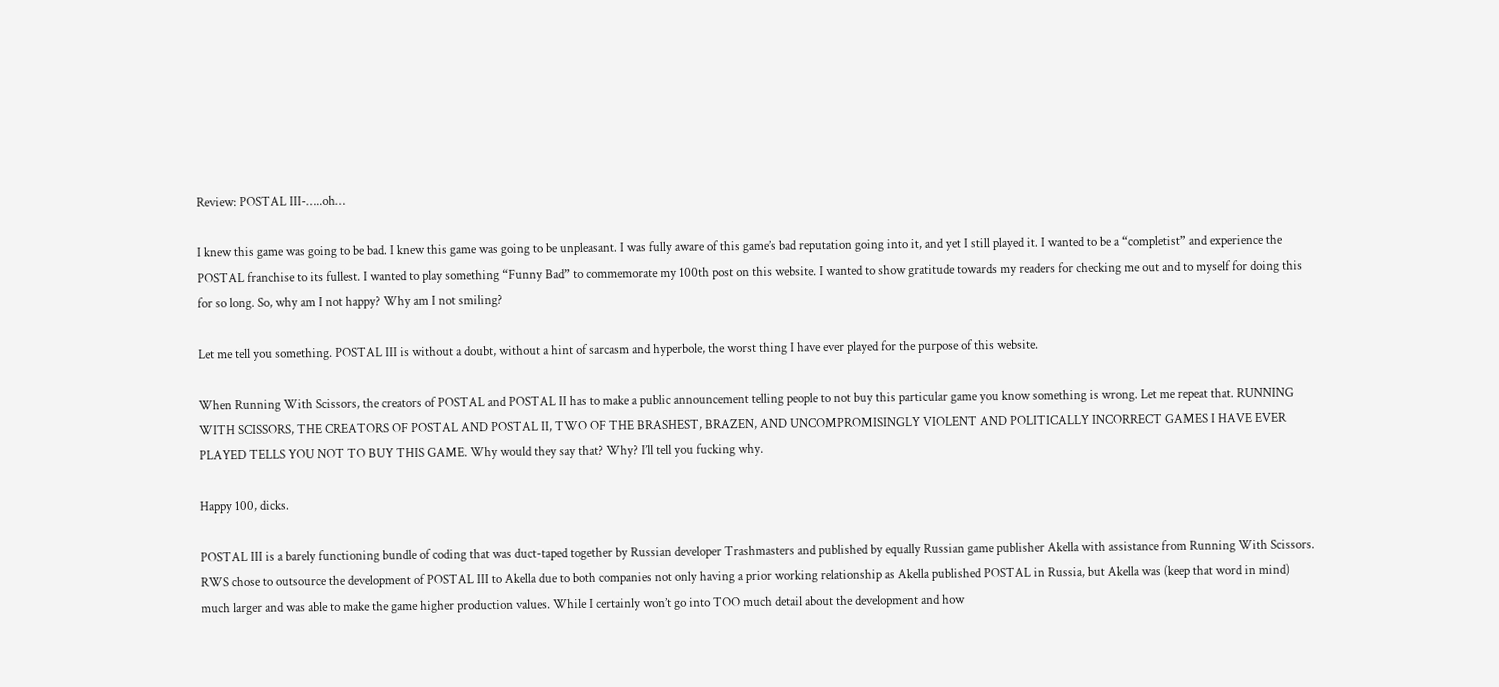Review: POSTAL III-…..oh…

I knew this game was going to be bad. I knew this game was going to be unpleasant. I was fully aware of this game’s bad reputation going into it, and yet I still played it. I wanted to be a “completist” and experience the POSTAL franchise to its fullest. I wanted to play something “Funny Bad” to commemorate my 100th post on this website. I wanted to show gratitude towards my readers for checking me out and to myself for doing this for so long. So, why am I not happy? Why am I not smiling?

Let me tell you something. POSTAL III is without a doubt, without a hint of sarcasm and hyperbole, the worst thing I have ever played for the purpose of this website.

When Running With Scissors, the creators of POSTAL and POSTAL II has to make a public announcement telling people to not buy this particular game you know something is wrong. Let me repeat that. RUNNING WITH SCISSORS, THE CREATORS OF POSTAL AND POSTAL II, TWO OF THE BRASHEST, BRAZEN, AND UNCOMPROMISINGLY VIOLENT AND POLITICALLY INCORRECT GAMES I HAVE EVER PLAYED TELLS YOU NOT TO BUY THIS GAME. Why would they say that? Why? I’ll tell you fucking why.

Happy 100, dicks.

POSTAL III is a barely functioning bundle of coding that was duct-taped together by Russian developer Trashmasters and published by equally Russian game publisher Akella with assistance from Running With Scissors. RWS chose to outsource the development of POSTAL III to Akella due to both companies not only having a prior working relationship as Akella published POSTAL in Russia, but Akella was (keep that word in mind) much larger and was able to make the game higher production values. While I certainly won’t go into TOO much detail about the development and how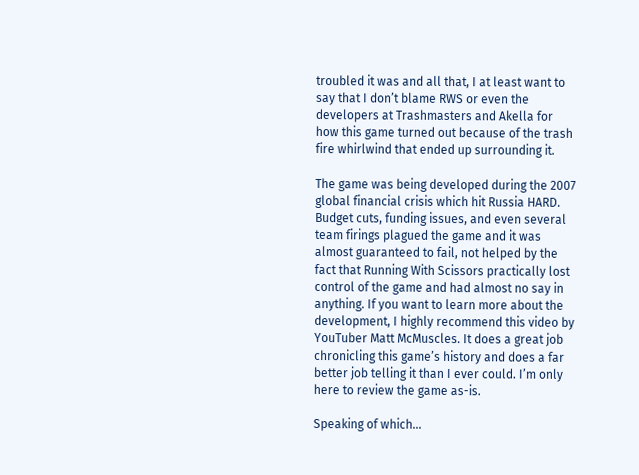troubled it was and all that, I at least want to say that I don’t blame RWS or even the developers at Trashmasters and Akella for how this game turned out because of the trash fire whirlwind that ended up surrounding it.

The game was being developed during the 2007 global financial crisis which hit Russia HARD. Budget cuts, funding issues, and even several team firings plagued the game and it was almost guaranteed to fail, not helped by the fact that Running With Scissors practically lost control of the game and had almost no say in anything. If you want to learn more about the development, I highly recommend this video by YouTuber Matt McMuscles. It does a great job chronicling this game’s history and does a far better job telling it than I ever could. I’m only here to review the game as-is.

Speaking of which…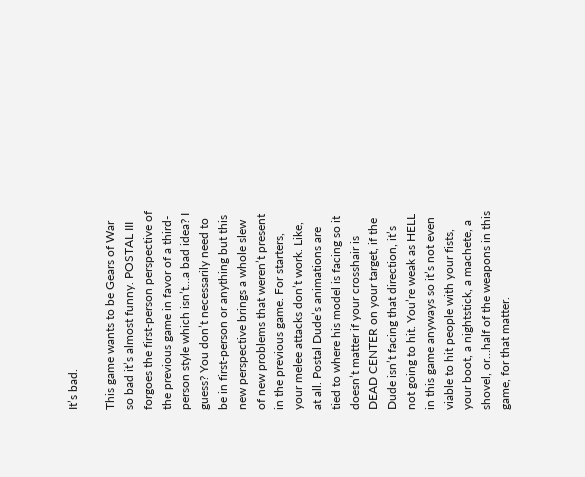It’s bad.

This game wants to be Gears of War so bad it’s almost funny. POSTAL III forgoes the first-person perspective of the previous game in favor of a third-person style which isn’t…a bad idea? I guess? You don’t necessarily need to be in first-person or anything but this new perspective brings a whole slew of new problems that weren’t present in the previous game. For starters, your melee attacks don’t work. Like, at all. Postal Dude’s animations are tied to where his model is facing so it doesn’t matter if your crosshair is DEAD CENTER on your target, if the Dude isn’t facing that direction, it’s not going to hit. You’re weak as HELL in this game anyways so it’s not even viable to hit people with your fists, your boot, a nightstick, a machete, a shovel, or…half of the weapons in this game, for that matter.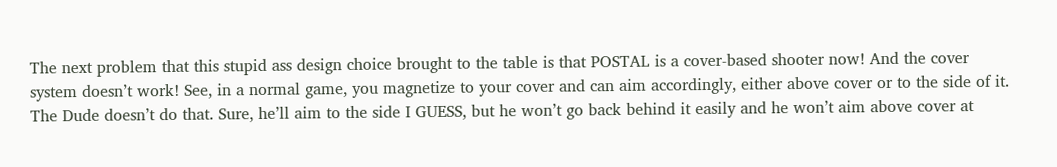The next problem that this stupid ass design choice brought to the table is that POSTAL is a cover-based shooter now! And the cover system doesn’t work! See, in a normal game, you magnetize to your cover and can aim accordingly, either above cover or to the side of it. The Dude doesn’t do that. Sure, he’ll aim to the side I GUESS, but he won’t go back behind it easily and he won’t aim above cover at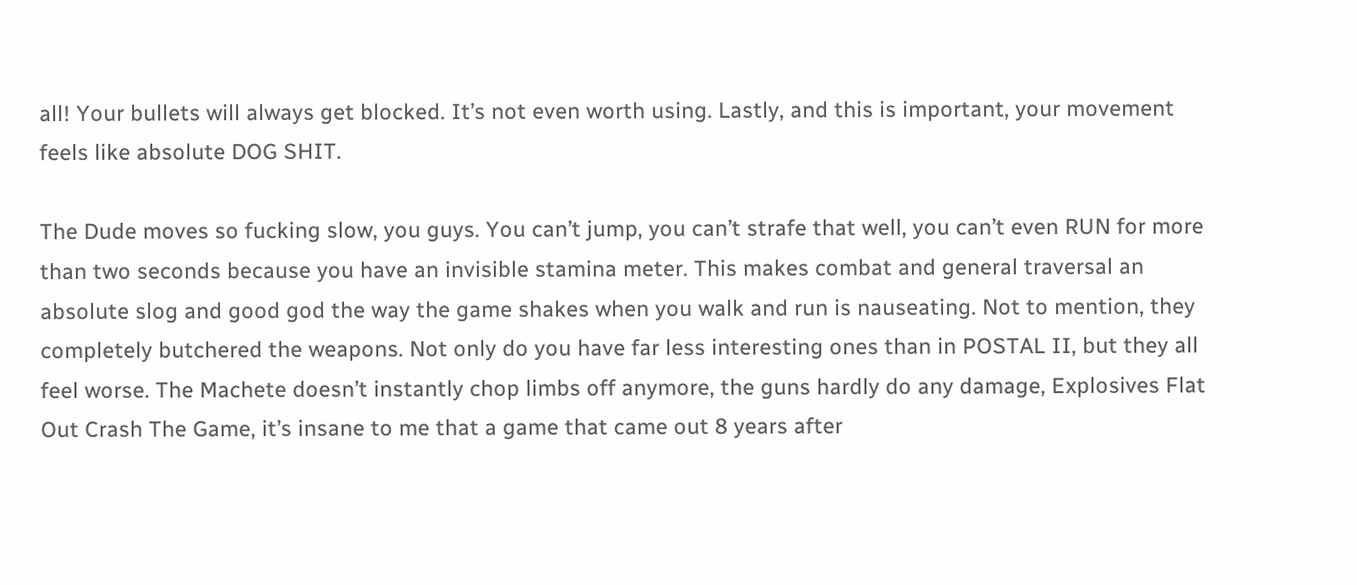all! Your bullets will always get blocked. It’s not even worth using. Lastly, and this is important, your movement feels like absolute DOG SHIT.

The Dude moves so fucking slow, you guys. You can’t jump, you can’t strafe that well, you can’t even RUN for more than two seconds because you have an invisible stamina meter. This makes combat and general traversal an absolute slog and good god the way the game shakes when you walk and run is nauseating. Not to mention, they completely butchered the weapons. Not only do you have far less interesting ones than in POSTAL II, but they all feel worse. The Machete doesn’t instantly chop limbs off anymore, the guns hardly do any damage, Explosives Flat Out Crash The Game, it’s insane to me that a game that came out 8 years after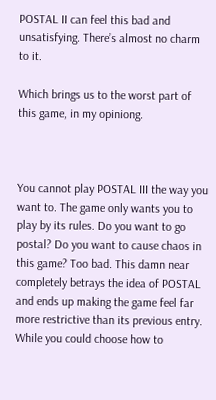POSTAL II can feel this bad and unsatisfying. There’s almost no charm to it.

Which brings us to the worst part of this game, in my opiniong.



You cannot play POSTAL III the way you want to. The game only wants you to play by its rules. Do you want to go postal? Do you want to cause chaos in this game? Too bad. This damn near completely betrays the idea of POSTAL and ends up making the game feel far more restrictive than its previous entry. While you could choose how to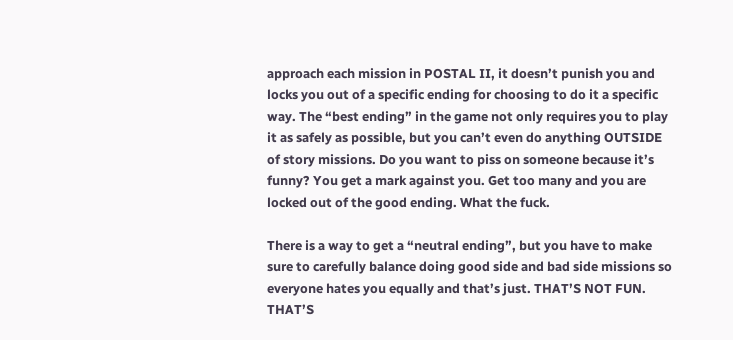approach each mission in POSTAL II, it doesn’t punish you and locks you out of a specific ending for choosing to do it a specific way. The “best ending” in the game not only requires you to play it as safely as possible, but you can’t even do anything OUTSIDE of story missions. Do you want to piss on someone because it’s funny? You get a mark against you. Get too many and you are locked out of the good ending. What the fuck.

There is a way to get a “neutral ending”, but you have to make sure to carefully balance doing good side and bad side missions so everyone hates you equally and that’s just. THAT’S NOT FUN. THAT’S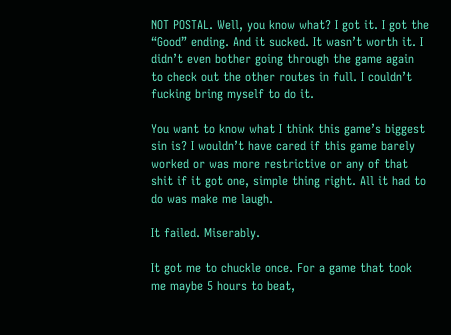NOT POSTAL. Well, you know what? I got it. I got the “Good” ending. And it sucked. It wasn’t worth it. I didn’t even bother going through the game again to check out the other routes in full. I couldn’t fucking bring myself to do it.

You want to know what I think this game’s biggest sin is? I wouldn’t have cared if this game barely worked or was more restrictive or any of that shit if it got one, simple thing right. All it had to do was make me laugh.

It failed. Miserably.

It got me to chuckle once. For a game that took me maybe 5 hours to beat,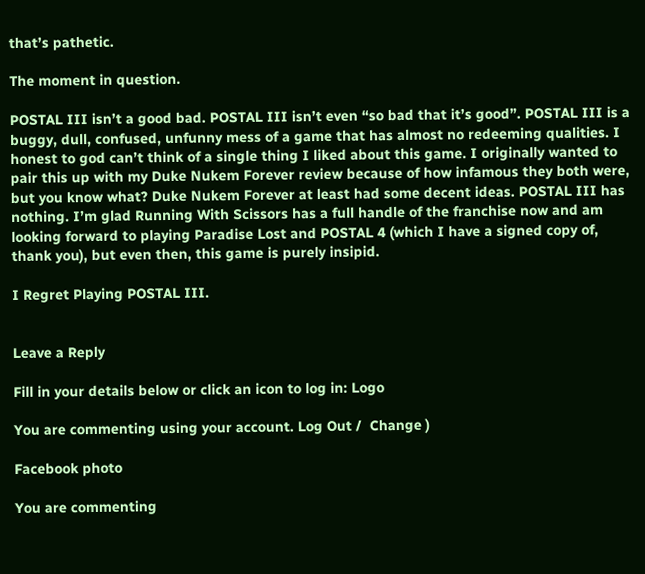that’s pathetic.

The moment in question.

POSTAL III isn’t a good bad. POSTAL III isn’t even “so bad that it’s good”. POSTAL III is a buggy, dull, confused, unfunny mess of a game that has almost no redeeming qualities. I honest to god can’t think of a single thing I liked about this game. I originally wanted to pair this up with my Duke Nukem Forever review because of how infamous they both were, but you know what? Duke Nukem Forever at least had some decent ideas. POSTAL III has nothing. I’m glad Running With Scissors has a full handle of the franchise now and am looking forward to playing Paradise Lost and POSTAL 4 (which I have a signed copy of, thank you), but even then, this game is purely insipid.

I Regret Playing POSTAL III.


Leave a Reply

Fill in your details below or click an icon to log in: Logo

You are commenting using your account. Log Out /  Change )

Facebook photo

You are commenting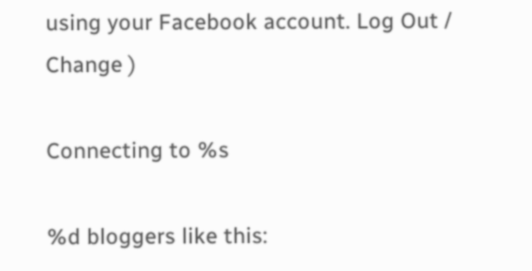using your Facebook account. Log Out /  Change )

Connecting to %s

%d bloggers like this: